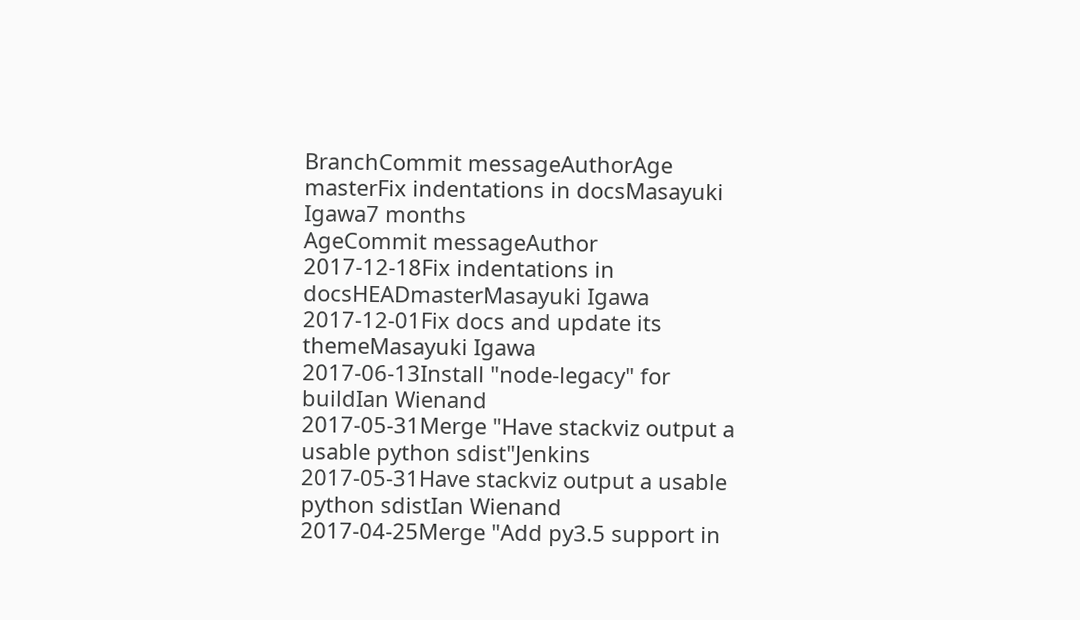BranchCommit messageAuthorAge
masterFix indentations in docsMasayuki Igawa7 months
AgeCommit messageAuthor
2017-12-18Fix indentations in docsHEADmasterMasayuki Igawa
2017-12-01Fix docs and update its themeMasayuki Igawa
2017-06-13Install "node-legacy" for buildIan Wienand
2017-05-31Merge "Have stackviz output a usable python sdist"Jenkins
2017-05-31Have stackviz output a usable python sdistIan Wienand
2017-04-25Merge "Add py3.5 support in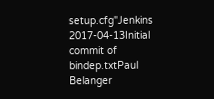setup.cfg"Jenkins
2017-04-13Initial commit of bindep.txtPaul Belanger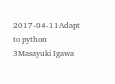2017-04-11Adapt to python 3Masayuki Igawa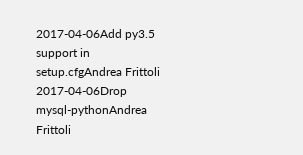2017-04-06Add py3.5 support in setup.cfgAndrea Frittoli
2017-04-06Drop mysql-pythonAndrea Frittoli